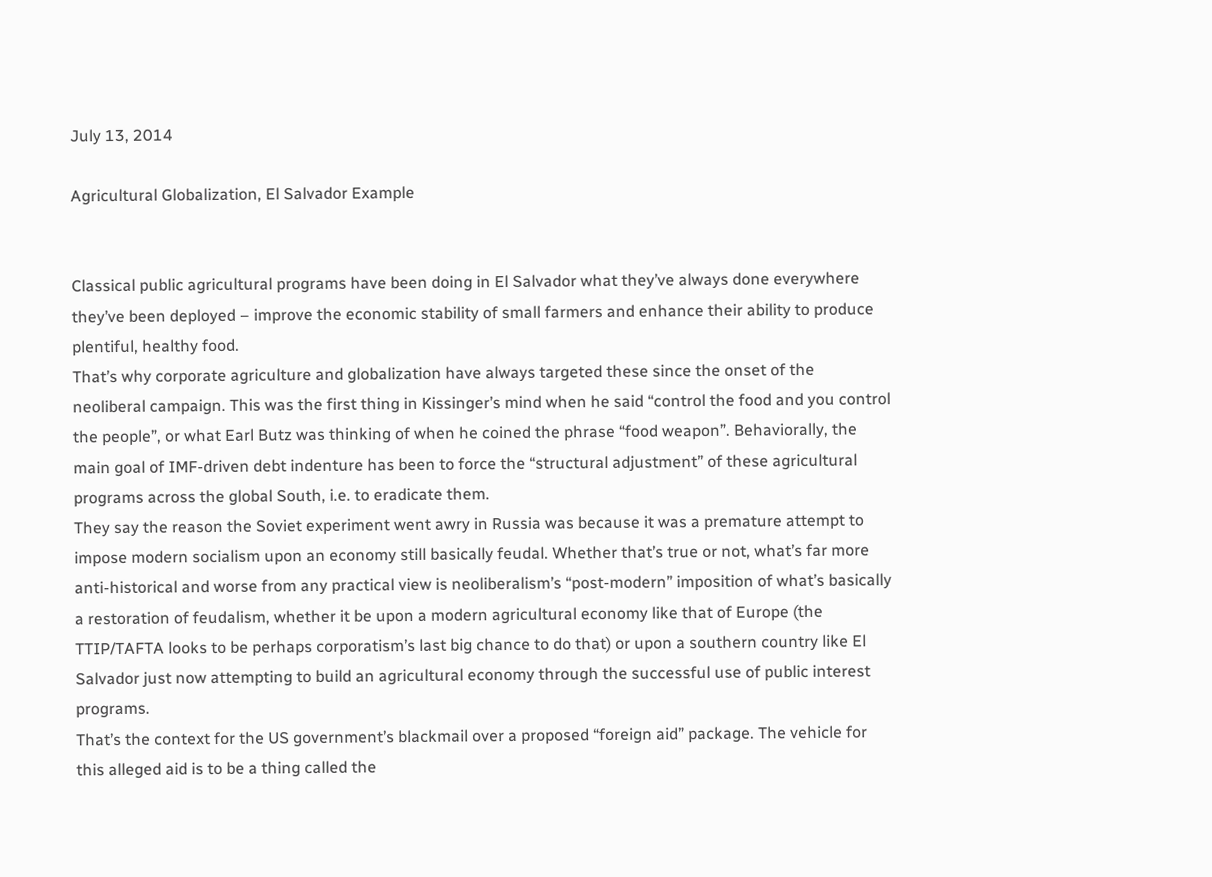July 13, 2014

Agricultural Globalization, El Salvador Example


Classical public agricultural programs have been doing in El Salvador what they’ve always done everywhere they’ve been deployed – improve the economic stability of small farmers and enhance their ability to produce plentiful, healthy food.
That’s why corporate agriculture and globalization have always targeted these since the onset of the neoliberal campaign. This was the first thing in Kissinger’s mind when he said “control the food and you control the people”, or what Earl Butz was thinking of when he coined the phrase “food weapon”. Behaviorally, the main goal of IMF-driven debt indenture has been to force the “structural adjustment” of these agricultural programs across the global South, i.e. to eradicate them.
They say the reason the Soviet experiment went awry in Russia was because it was a premature attempt to impose modern socialism upon an economy still basically feudal. Whether that’s true or not, what’s far more anti-historical and worse from any practical view is neoliberalism’s “post-modern” imposition of what’s basically a restoration of feudalism, whether it be upon a modern agricultural economy like that of Europe (the TTIP/TAFTA looks to be perhaps corporatism’s last big chance to do that) or upon a southern country like El Salvador just now attempting to build an agricultural economy through the successful use of public interest programs.
That’s the context for the US government’s blackmail over a proposed “foreign aid” package. The vehicle for this alleged aid is to be a thing called the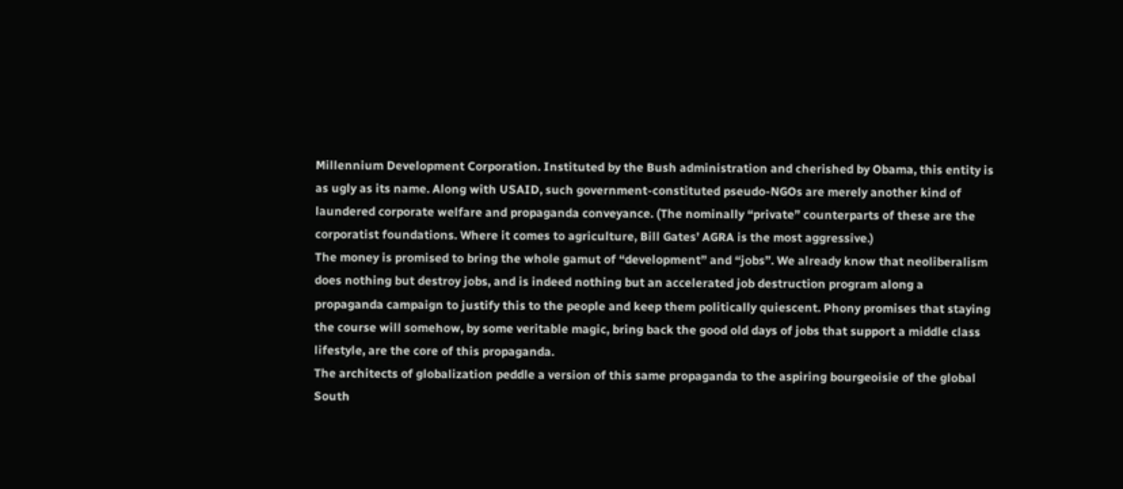Millennium Development Corporation. Instituted by the Bush administration and cherished by Obama, this entity is as ugly as its name. Along with USAID, such government-constituted pseudo-NGOs are merely another kind of laundered corporate welfare and propaganda conveyance. (The nominally “private” counterparts of these are the corporatist foundations. Where it comes to agriculture, Bill Gates’ AGRA is the most aggressive.)
The money is promised to bring the whole gamut of “development” and “jobs”. We already know that neoliberalism does nothing but destroy jobs, and is indeed nothing but an accelerated job destruction program along a propaganda campaign to justify this to the people and keep them politically quiescent. Phony promises that staying the course will somehow, by some veritable magic, bring back the good old days of jobs that support a middle class lifestyle, are the core of this propaganda.
The architects of globalization peddle a version of this same propaganda to the aspiring bourgeoisie of the global South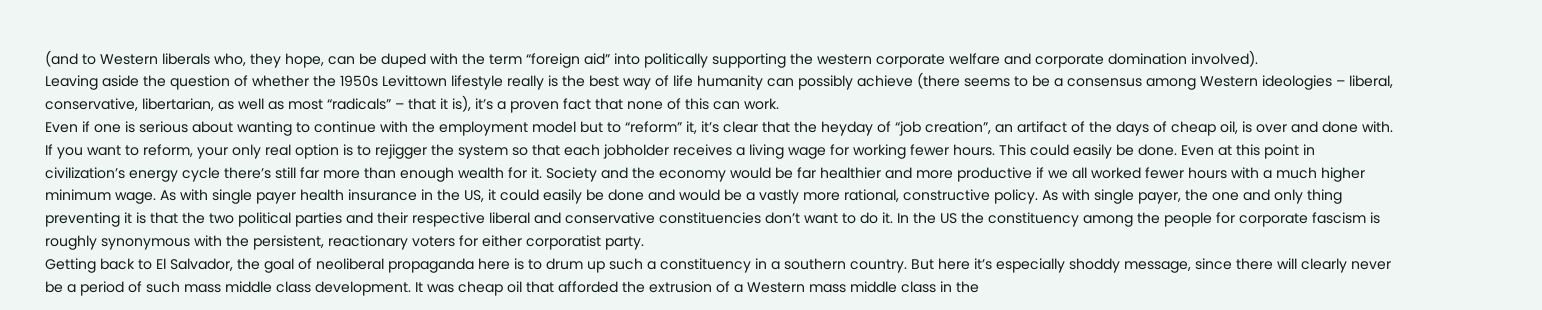(and to Western liberals who, they hope, can be duped with the term “foreign aid” into politically supporting the western corporate welfare and corporate domination involved).
Leaving aside the question of whether the 1950s Levittown lifestyle really is the best way of life humanity can possibly achieve (there seems to be a consensus among Western ideologies – liberal, conservative, libertarian, as well as most “radicals” – that it is), it’s a proven fact that none of this can work.
Even if one is serious about wanting to continue with the employment model but to “reform” it, it’s clear that the heyday of “job creation”, an artifact of the days of cheap oil, is over and done with. If you want to reform, your only real option is to rejigger the system so that each jobholder receives a living wage for working fewer hours. This could easily be done. Even at this point in civilization’s energy cycle there’s still far more than enough wealth for it. Society and the economy would be far healthier and more productive if we all worked fewer hours with a much higher minimum wage. As with single payer health insurance in the US, it could easily be done and would be a vastly more rational, constructive policy. As with single payer, the one and only thing preventing it is that the two political parties and their respective liberal and conservative constituencies don’t want to do it. In the US the constituency among the people for corporate fascism is roughly synonymous with the persistent, reactionary voters for either corporatist party.
Getting back to El Salvador, the goal of neoliberal propaganda here is to drum up such a constituency in a southern country. But here it’s especially shoddy message, since there will clearly never be a period of such mass middle class development. It was cheap oil that afforded the extrusion of a Western mass middle class in the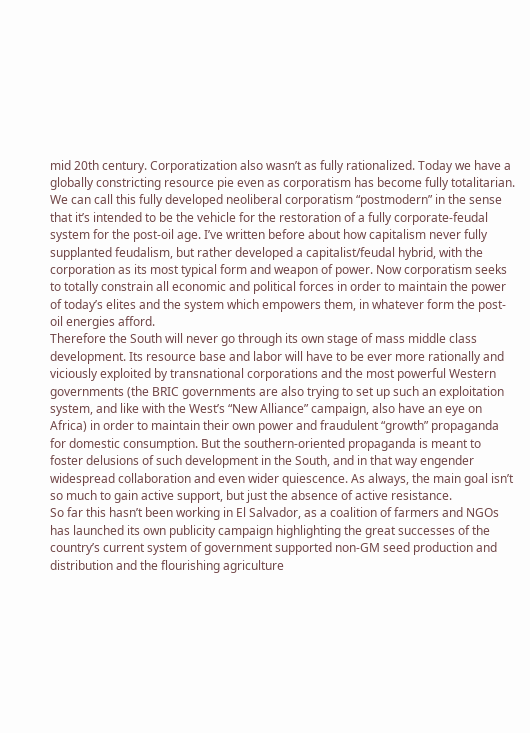mid 20th century. Corporatization also wasn’t as fully rationalized. Today we have a globally constricting resource pie even as corporatism has become fully totalitarian. We can call this fully developed neoliberal corporatism “postmodern” in the sense that it’s intended to be the vehicle for the restoration of a fully corporate-feudal system for the post-oil age. I’ve written before about how capitalism never fully supplanted feudalism, but rather developed a capitalist/feudal hybrid, with the corporation as its most typical form and weapon of power. Now corporatism seeks to totally constrain all economic and political forces in order to maintain the power of today’s elites and the system which empowers them, in whatever form the post-oil energies afford.
Therefore the South will never go through its own stage of mass middle class development. Its resource base and labor will have to be ever more rationally and viciously exploited by transnational corporations and the most powerful Western governments (the BRIC governments are also trying to set up such an exploitation system, and like with the West’s “New Alliance” campaign, also have an eye on Africa) in order to maintain their own power and fraudulent “growth” propaganda for domestic consumption. But the southern-oriented propaganda is meant to foster delusions of such development in the South, and in that way engender widespread collaboration and even wider quiescence. As always, the main goal isn’t so much to gain active support, but just the absence of active resistance.
So far this hasn’t been working in El Salvador, as a coalition of farmers and NGOs has launched its own publicity campaign highlighting the great successes of the country’s current system of government supported non-GM seed production and distribution and the flourishing agriculture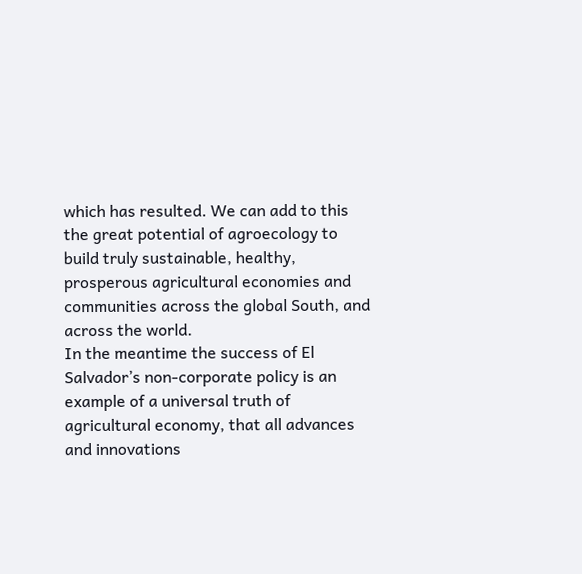which has resulted. We can add to this the great potential of agroecology to build truly sustainable, healthy, prosperous agricultural economies and communities across the global South, and across the world.
In the meantime the success of El Salvador’s non-corporate policy is an example of a universal truth of agricultural economy, that all advances and innovations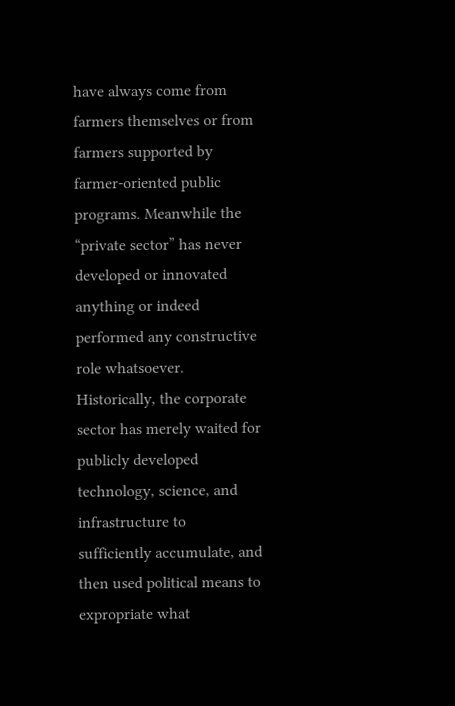have always come from farmers themselves or from farmers supported by farmer-oriented public programs. Meanwhile the “private sector” has never developed or innovated anything or indeed performed any constructive role whatsoever. Historically, the corporate sector has merely waited for publicly developed technology, science, and infrastructure to sufficiently accumulate, and then used political means to expropriate what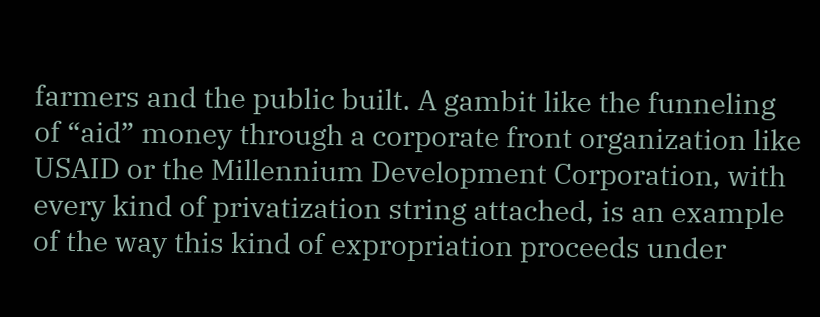farmers and the public built. A gambit like the funneling of “aid” money through a corporate front organization like USAID or the Millennium Development Corporation, with every kind of privatization string attached, is an example of the way this kind of expropriation proceeds under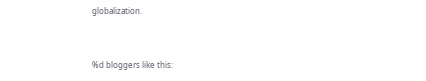globalization.


%d bloggers like this: